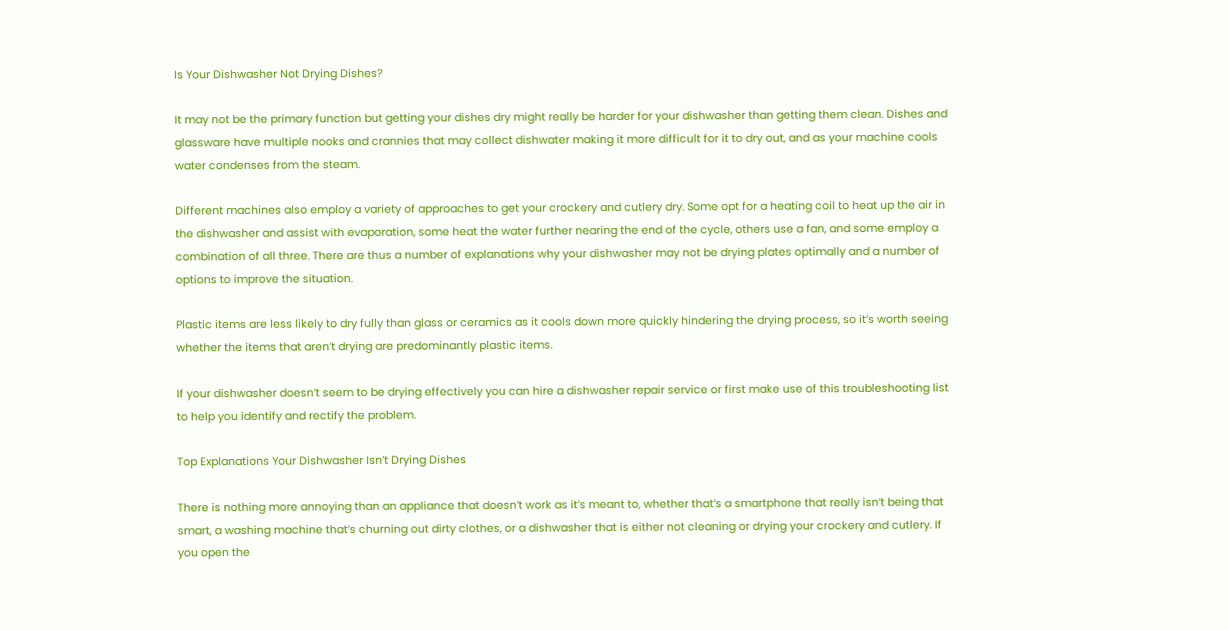Is Your Dishwasher Not Drying Dishes?

It may not be the primary function but getting your dishes dry might really be harder for your dishwasher than getting them clean. Dishes and glassware have multiple nooks and crannies that may collect dishwater making it more difficult for it to dry out, and as your machine cools water condenses from the steam.

Different machines also employ a variety of approaches to get your crockery and cutlery dry. Some opt for a heating coil to heat up the air in the dishwasher and assist with evaporation, some heat the water further nearing the end of the cycle, others use a fan, and some employ a combination of all three. There are thus a number of explanations why your dishwasher may not be drying plates optimally and a number of options to improve the situation.

Plastic items are less likely to dry fully than glass or ceramics as it cools down more quickly hindering the drying process, so it’s worth seeing whether the items that aren’t drying are predominantly plastic items.

If your dishwasher doesn’t seem to be drying effectively you can hire a dishwasher repair service or first make use of this troubleshooting list to help you identify and rectify the problem.

Top Explanations Your Dishwasher Isn’t Drying Dishes

There is nothing more annoying than an appliance that doesn’t work as it’s meant to, whether that’s a smartphone that really isn’t being that smart, a washing machine that’s churning out dirty clothes, or a dishwasher that is either not cleaning or drying your crockery and cutlery. If you open the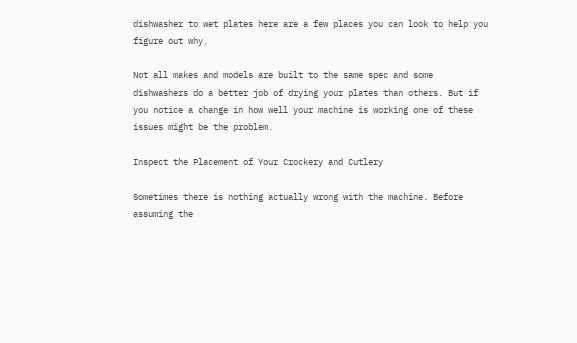dishwasher to wet plates here are a few places you can look to help you figure out why.

Not all makes and models are built to the same spec and some dishwashers do a better job of drying your plates than others. But if you notice a change in how well your machine is working one of these issues might be the problem.

Inspect the Placement of Your Crockery and Cutlery

Sometimes there is nothing actually wrong with the machine. Before assuming the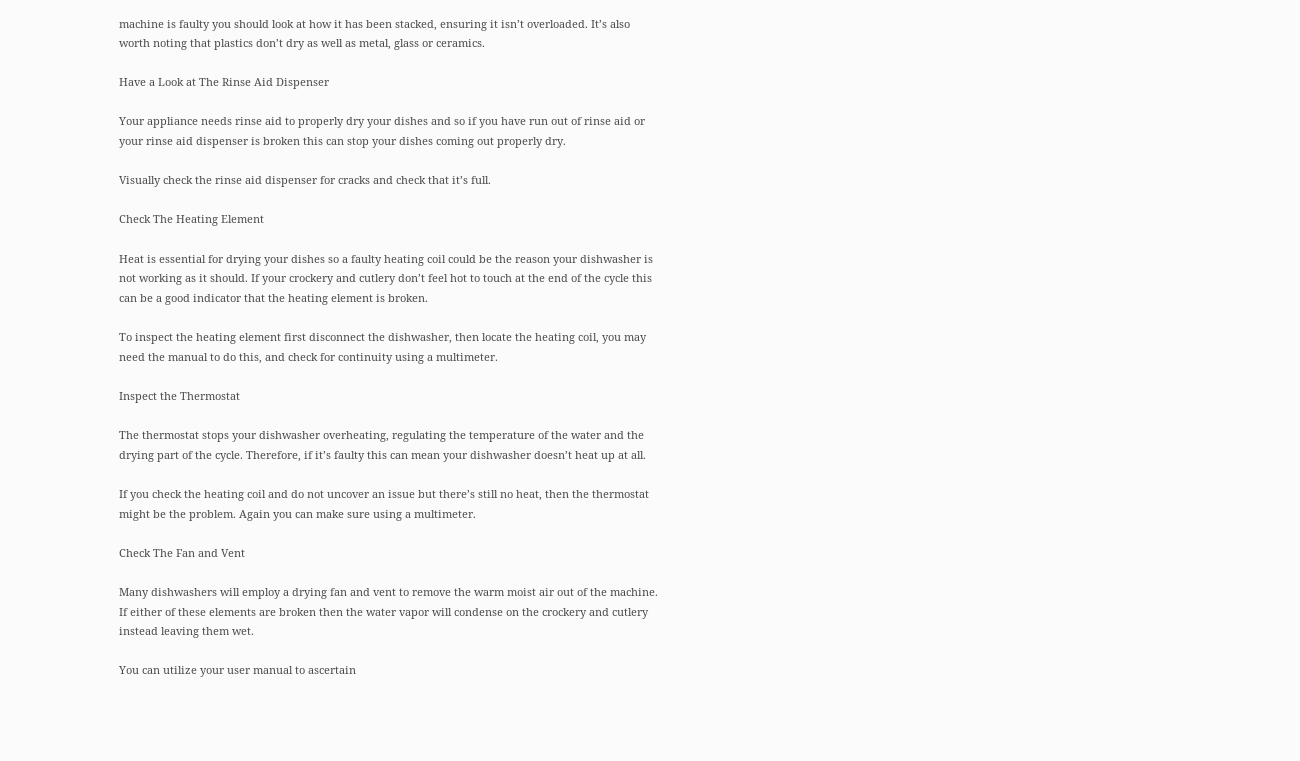machine is faulty you should look at how it has been stacked, ensuring it isn’t overloaded. It’s also worth noting that plastics don’t dry as well as metal, glass or ceramics.

Have a Look at The Rinse Aid Dispenser

Your appliance needs rinse aid to properly dry your dishes and so if you have run out of rinse aid or your rinse aid dispenser is broken this can stop your dishes coming out properly dry.

Visually check the rinse aid dispenser for cracks and check that it’s full.

Check The Heating Element

Heat is essential for drying your dishes so a faulty heating coil could be the reason your dishwasher is not working as it should. If your crockery and cutlery don’t feel hot to touch at the end of the cycle this can be a good indicator that the heating element is broken.

To inspect the heating element first disconnect the dishwasher, then locate the heating coil, you may need the manual to do this, and check for continuity using a multimeter.

Inspect the Thermostat

The thermostat stops your dishwasher overheating, regulating the temperature of the water and the drying part of the cycle. Therefore, if it’s faulty this can mean your dishwasher doesn’t heat up at all.

If you check the heating coil and do not uncover an issue but there’s still no heat, then the thermostat might be the problem. Again you can make sure using a multimeter.

Check The Fan and Vent

Many dishwashers will employ a drying fan and vent to remove the warm moist air out of the machine. If either of these elements are broken then the water vapor will condense on the crockery and cutlery instead leaving them wet.

You can utilize your user manual to ascertain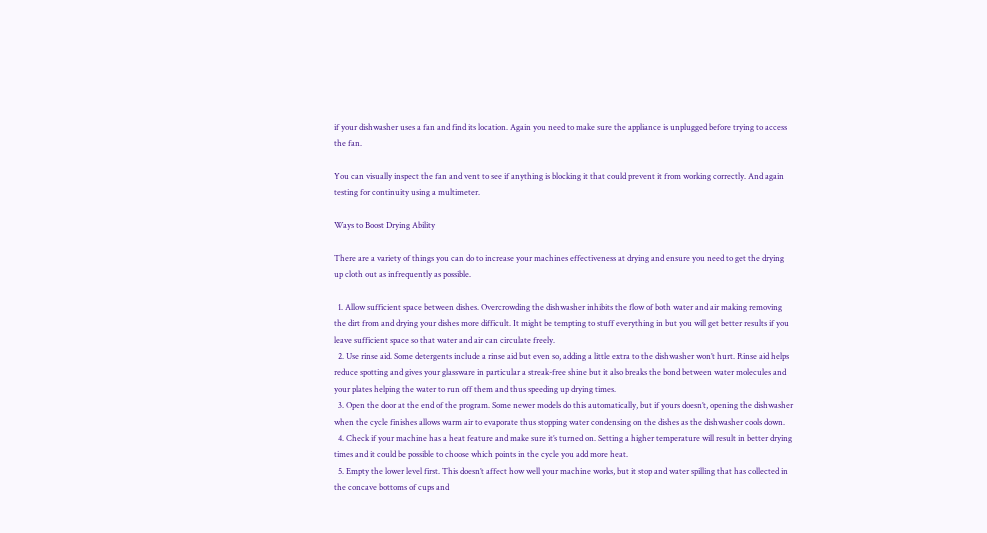if your dishwasher uses a fan and find its location. Again you need to make sure the appliance is unplugged before trying to access the fan.

You can visually inspect the fan and vent to see if anything is blocking it that could prevent it from working correctly. And again testing for continuity using a multimeter.

Ways to Boost Drying Ability

There are a variety of things you can do to increase your machines effectiveness at drying and ensure you need to get the drying up cloth out as infrequently as possible.

  1. Allow sufficient space between dishes. Overcrowding the dishwasher inhibits the flow of both water and air making removing the dirt from and drying your dishes more difficult. It might be tempting to stuff everything in but you will get better results if you leave sufficient space so that water and air can circulate freely.
  2. Use rinse aid. Some detergents include a rinse aid but even so, adding a little extra to the dishwasher won’t hurt. Rinse aid helps reduce spotting and gives your glassware in particular a streak-free shine but it also breaks the bond between water molecules and your plates helping the water to run off them and thus speeding up drying times.
  3. Open the door at the end of the program. Some newer models do this automatically, but if yours doesn’t, opening the dishwasher when the cycle finishes allows warm air to evaporate thus stopping water condensing on the dishes as the dishwasher cools down.
  4. Check if your machine has a heat feature and make sure it’s turned on. Setting a higher temperature will result in better drying times and it could be possible to choose which points in the cycle you add more heat.
  5. Empty the lower level first. This doesn’t affect how well your machine works, but it stop and water spilling that has collected in the concave bottoms of cups and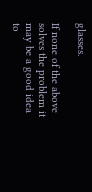glasses.

If none of the above solves the problem it may be a good idea to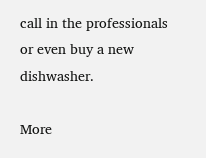call in the professionals or even buy a new dishwasher.

More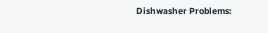Dishwasher Problems: